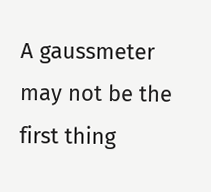A gaussmeter may not be the first thing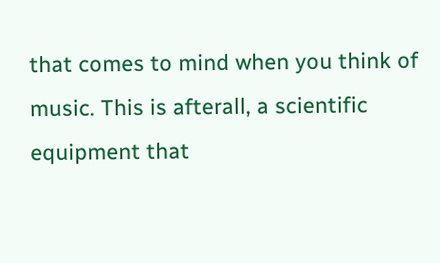that comes to mind when you think of music. This is afterall, a scientific equipment that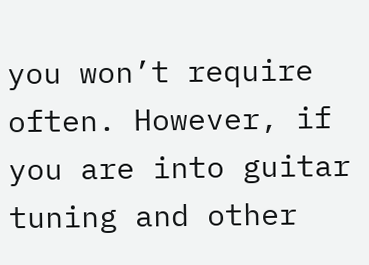you won’t require often. However, if you are into guitar tuning and other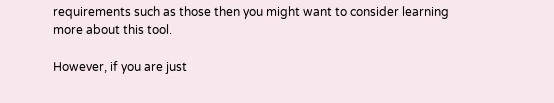requirements such as those then you might want to consider learning more about this tool.

However, if you are just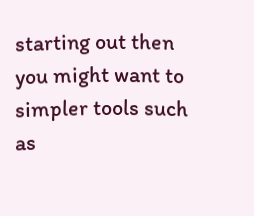starting out then you might want to simpler tools such as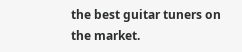the best guitar tuners on the market.